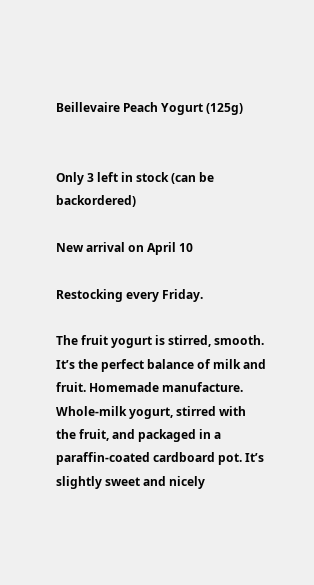Beillevaire Peach Yogurt (125g)


Only 3 left in stock (can be backordered)

New arrival on April 10

Restocking every Friday.

The fruit yogurt is stirred, smooth. It’s the perfect balance of milk and fruit. Homemade manufacture. Whole-milk yogurt, stirred with the fruit, and packaged in a paraffin-coated cardboard pot. It’s slightly sweet and nicely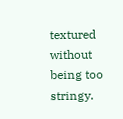textured without being too stringy.